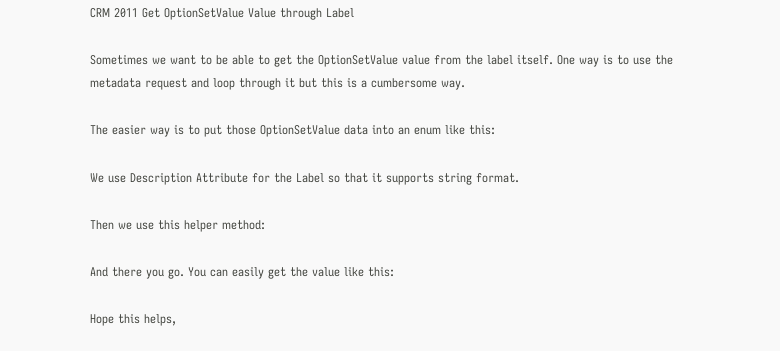CRM 2011 Get OptionSetValue Value through Label

Sometimes we want to be able to get the OptionSetValue value from the label itself. One way is to use the metadata request and loop through it but this is a cumbersome way.

The easier way is to put those OptionSetValue data into an enum like this:

We use Description Attribute for the Label so that it supports string format.

Then we use this helper method:

And there you go. You can easily get the value like this:

Hope this helps,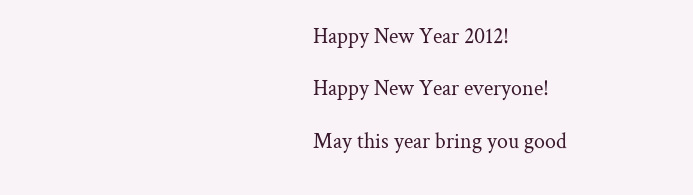Happy New Year 2012!

Happy New Year everyone!

May this year bring you good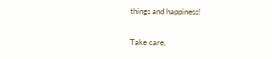things and happiness!

Take care,